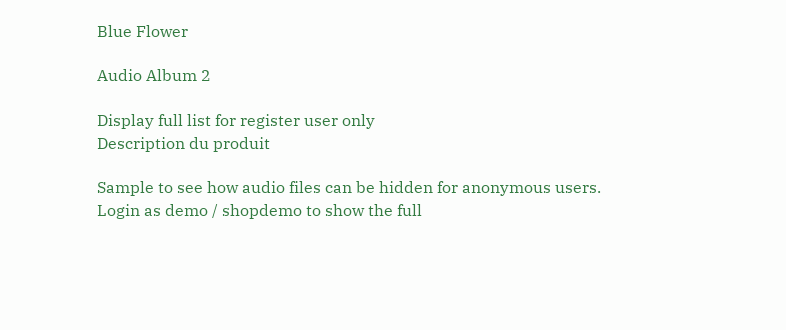Blue Flower

Audio Album 2

Display full list for register user only
Description du produit

Sample to see how audio files can be hidden for anonymous users.
Login as demo / shopdemo to show the full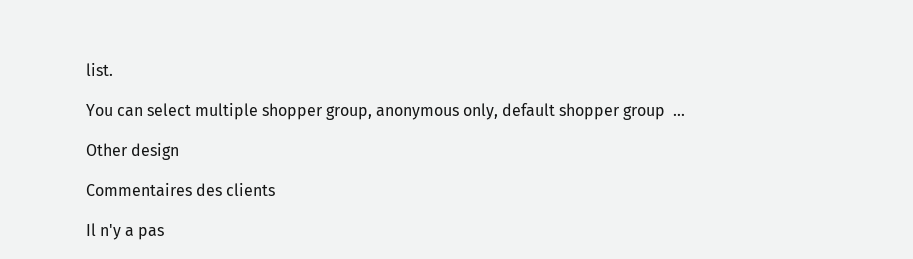list.

You can select multiple shopper group, anonymous only, default shopper group  ...

Other design

Commentaires des clients

Il n'y a pas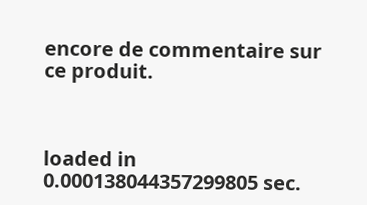encore de commentaire sur ce produit.



loaded in 0.000138044357299805 sec.